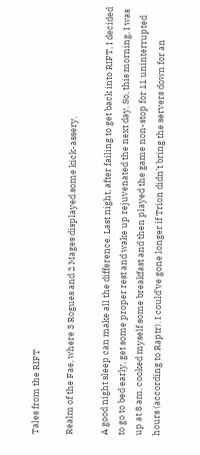Tales from the RIFT

Realm of the Fae, where 3 Rogues and 2 Mages displayed some kick-assery.

A good night sleep can make all the difference. Last night, after failing to get back into RIFT, I decided to go to bed early, get some proper rest and wake up rejuvenated the next day. So, this morning, I was up at 8 am, cooked myself some breakfast and then played the game non-stop for 11 uninterrupted hours (according to Raptr). I could’ve gone longer if Trion didn’t bring the servers down for an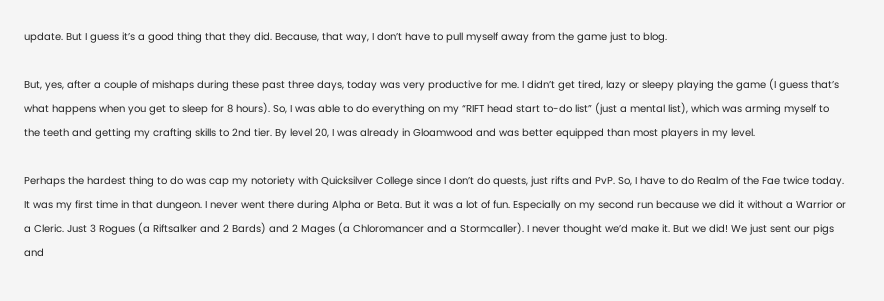update. But I guess it’s a good thing that they did. Because, that way, I don’t have to pull myself away from the game just to blog.

But, yes, after a couple of mishaps during these past three days, today was very productive for me. I didn’t get tired, lazy or sleepy playing the game (I guess that’s what happens when you get to sleep for 8 hours). So, I was able to do everything on my “RIFT head start to-do list” (just a mental list), which was arming myself to the teeth and getting my crafting skills to 2nd tier. By level 20, I was already in Gloamwood and was better equipped than most players in my level.

Perhaps the hardest thing to do was cap my notoriety with Quicksilver College since I don’t do quests, just rifts and PvP. So, I have to do Realm of the Fae twice today. It was my first time in that dungeon. I never went there during Alpha or Beta. But it was a lot of fun. Especially on my second run because we did it without a Warrior or a Cleric. Just 3 Rogues (a Riftsalker and 2 Bards) and 2 Mages (a Chloromancer and a Stormcaller). I never thought we’d make it. But we did! We just sent our pigs and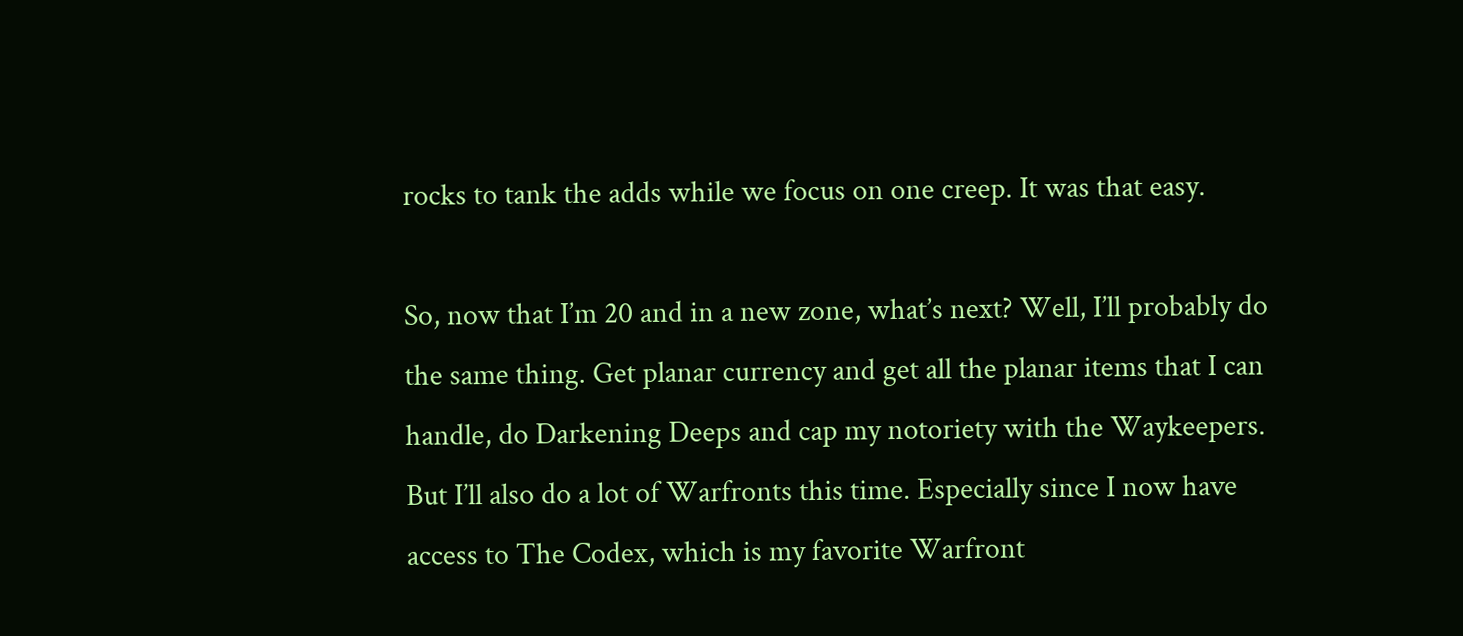rocks to tank the adds while we focus on one creep. It was that easy.

So, now that I’m 20 and in a new zone, what’s next? Well, I’ll probably do the same thing. Get planar currency and get all the planar items that I can handle, do Darkening Deeps and cap my notoriety with the Waykeepers. But I’ll also do a lot of Warfronts this time. Especially since I now have access to The Codex, which is my favorite Warfront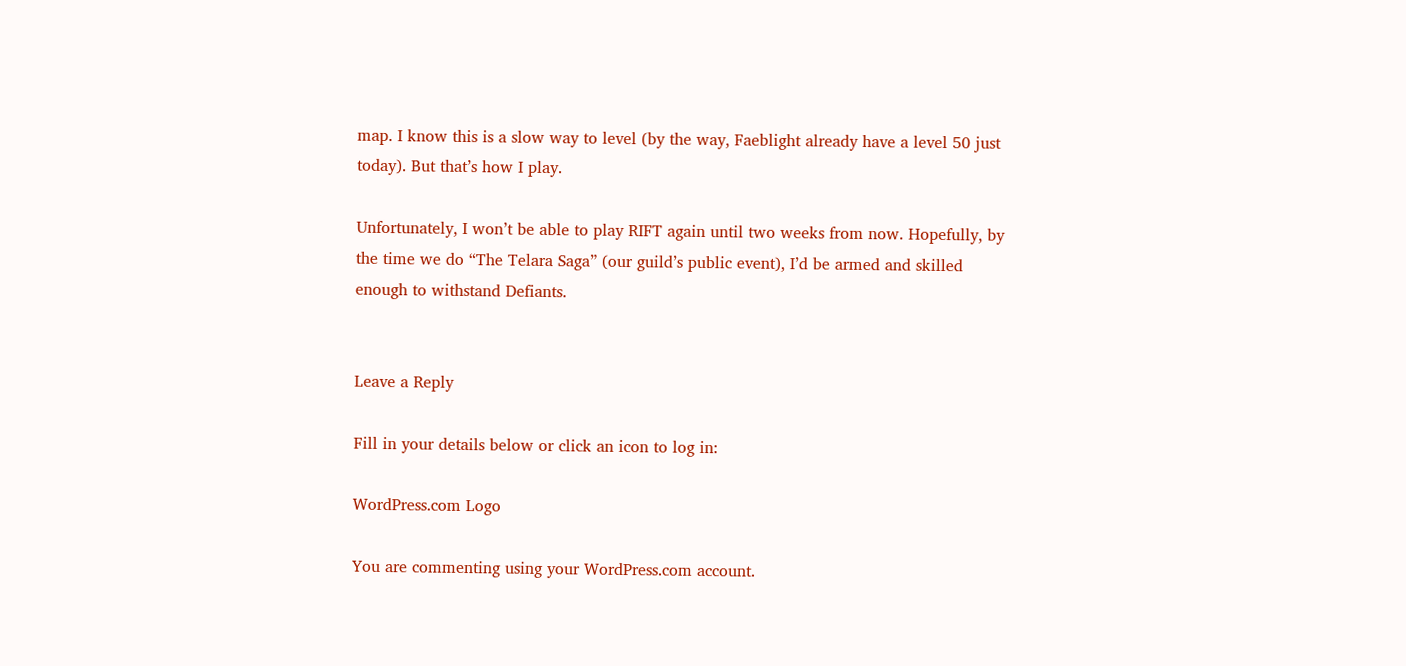map. I know this is a slow way to level (by the way, Faeblight already have a level 50 just today). But that’s how I play.

Unfortunately, I won’t be able to play RIFT again until two weeks from now. Hopefully, by the time we do “The Telara Saga” (our guild’s public event), I’d be armed and skilled enough to withstand Defiants.


Leave a Reply

Fill in your details below or click an icon to log in:

WordPress.com Logo

You are commenting using your WordPress.com account.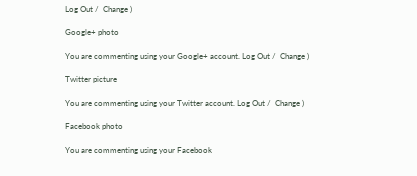Log Out /  Change )

Google+ photo

You are commenting using your Google+ account. Log Out /  Change )

Twitter picture

You are commenting using your Twitter account. Log Out /  Change )

Facebook photo

You are commenting using your Facebook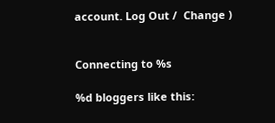account. Log Out /  Change )


Connecting to %s

%d bloggers like this: